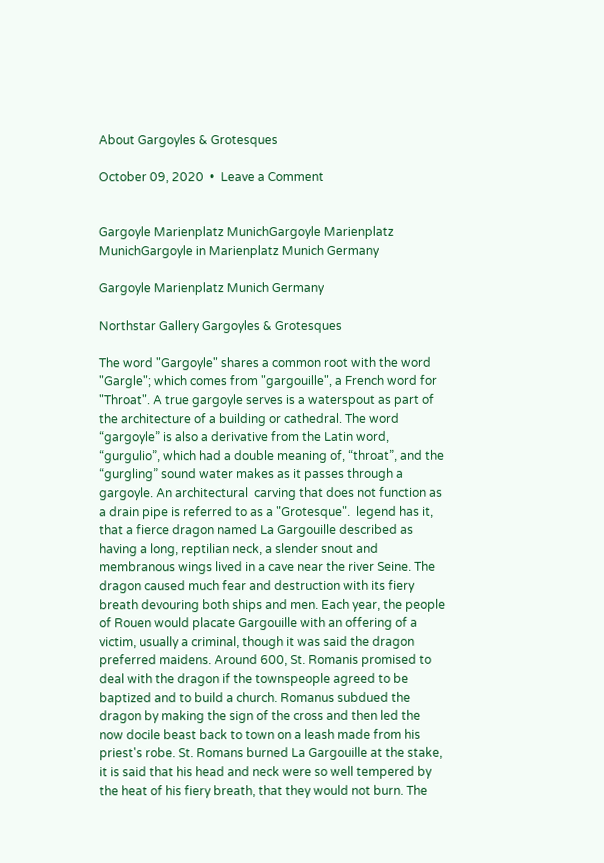About Gargoyles & Grotesques

October 09, 2020  •  Leave a Comment


Gargoyle Marienplatz MunichGargoyle Marienplatz MunichGargoyle in Marienplatz Munich Germany

Gargoyle Marienplatz Munich Germany

Northstar Gallery Gargoyles & Grotesques

The word "Gargoyle" shares a common root with the word "Gargle"; which comes from "gargouille", a French word for "Throat". A true gargoyle serves is a waterspout as part of the architecture of a building or cathedral. The word “gargoyle” is also a derivative from the Latin word, “gurgulio”, which had a double meaning of, “throat”, and the “gurgling” sound water makes as it passes through a gargoyle. An architectural  carving that does not function as a drain pipe is referred to as a "Grotesque".  legend has it, that a fierce dragon named La Gargouille described as having a long, reptilian neck, a slender snout and membranous wings lived in a cave near the river Seine. The dragon caused much fear and destruction with its fiery breath devouring both ships and men. Each year, the people of Rouen would placate Gargouille with an offering of a victim, usually a criminal, though it was said the dragon preferred maidens. Around 600, St. Romanis promised to deal with the dragon if the townspeople agreed to be baptized and to build a church. Romanus subdued the dragon by making the sign of the cross and then led the now docile beast back to town on a leash made from his priest's robe. St. Romans burned La Gargouille at the stake, it is said that his head and neck were so well tempered by the heat of his fiery breath, that they would not burn. The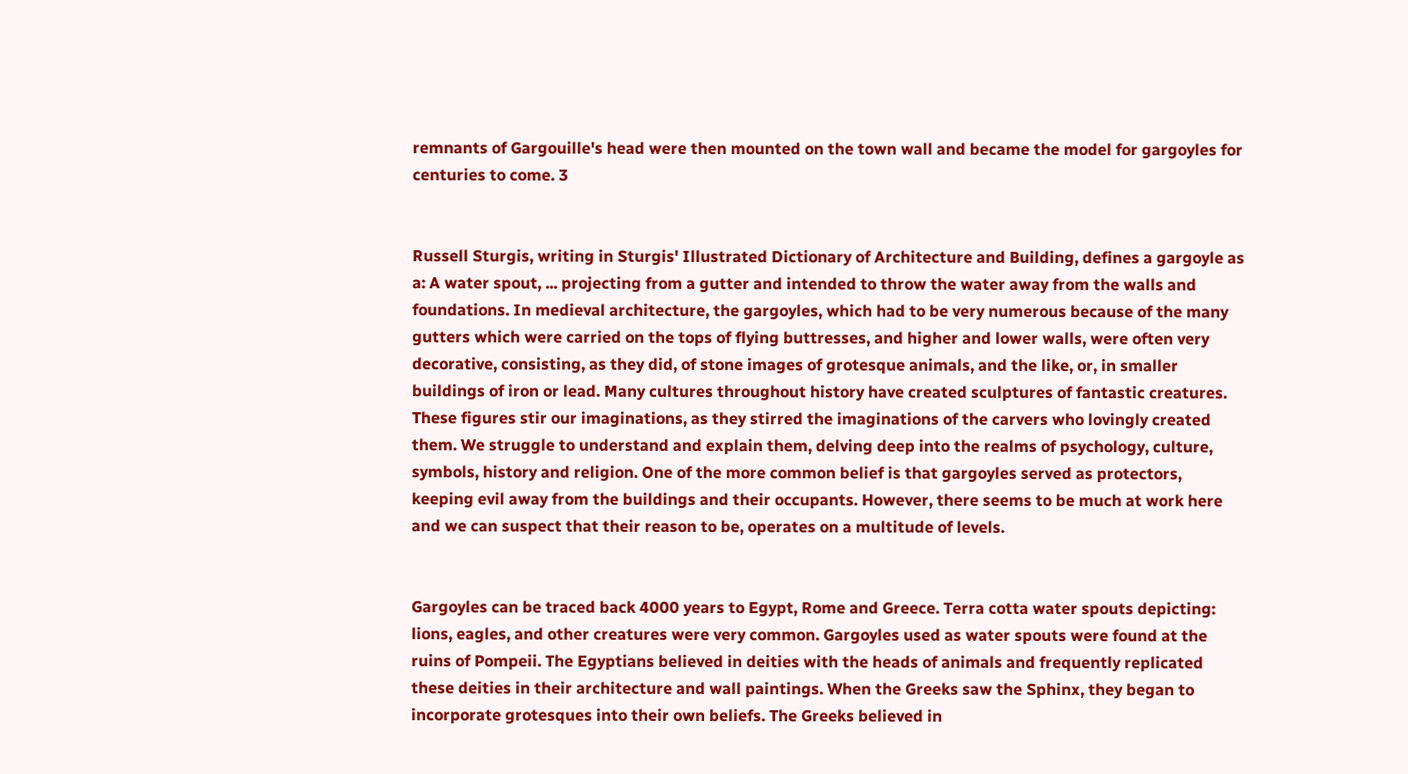remnants of Gargouille's head were then mounted on the town wall and became the model for gargoyles for centuries to come. 3


Russell Sturgis, writing in Sturgis' Illustrated Dictionary of Architecture and Building, defines a gargoyle as a: A water spout, ... projecting from a gutter and intended to throw the water away from the walls and foundations. In medieval architecture, the gargoyles, which had to be very numerous because of the many gutters which were carried on the tops of flying buttresses, and higher and lower walls, were often very decorative, consisting, as they did, of stone images of grotesque animals, and the like, or, in smaller buildings of iron or lead. Many cultures throughout history have created sculptures of fantastic creatures. These figures stir our imaginations, as they stirred the imaginations of the carvers who lovingly created them. We struggle to understand and explain them, delving deep into the realms of psychology, culture, symbols, history and religion. One of the more common belief is that gargoyles served as protectors, keeping evil away from the buildings and their occupants. However, there seems to be much at work here and we can suspect that their reason to be, operates on a multitude of levels.


Gargoyles can be traced back 4000 years to Egypt, Rome and Greece. Terra cotta water spouts depicting: lions, eagles, and other creatures were very common. Gargoyles used as water spouts were found at the ruins of Pompeii. The Egyptians believed in deities with the heads of animals and frequently replicated these deities in their architecture and wall paintings. When the Greeks saw the Sphinx, they began to incorporate grotesques into their own beliefs. The Greeks believed in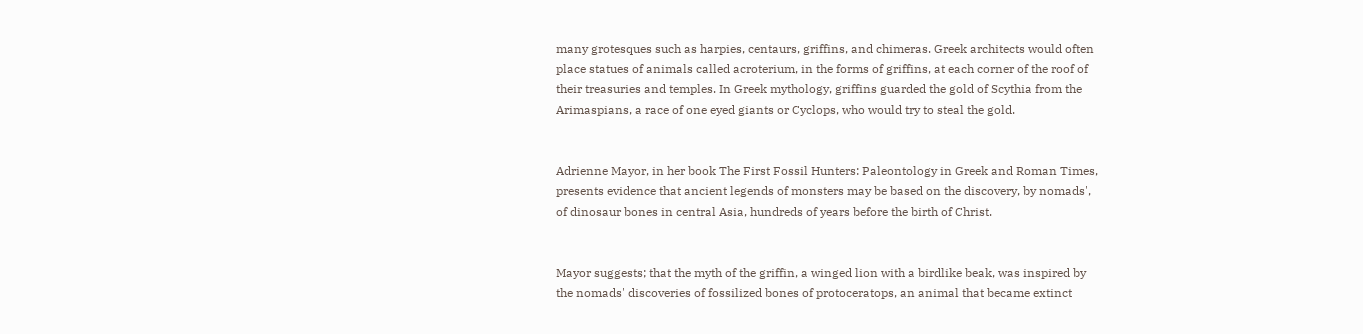many grotesques such as harpies, centaurs, griffins, and chimeras. Greek architects would often place statues of animals called acroterium, in the forms of griffins, at each corner of the roof of their treasuries and temples. In Greek mythology, griffins guarded the gold of Scythia from the Arimaspians, a race of one eyed giants or Cyclops, who would try to steal the gold.


Adrienne Mayor, in her book The First Fossil Hunters: Paleontology in Greek and Roman Times,  presents evidence that ancient legends of monsters may be based on the discovery, by nomads',  of dinosaur bones in central Asia, hundreds of years before the birth of Christ.


Mayor suggests; that the myth of the griffin, a winged lion with a birdlike beak, was inspired by the nomads' discoveries of fossilized bones of protoceratops, an animal that became extinct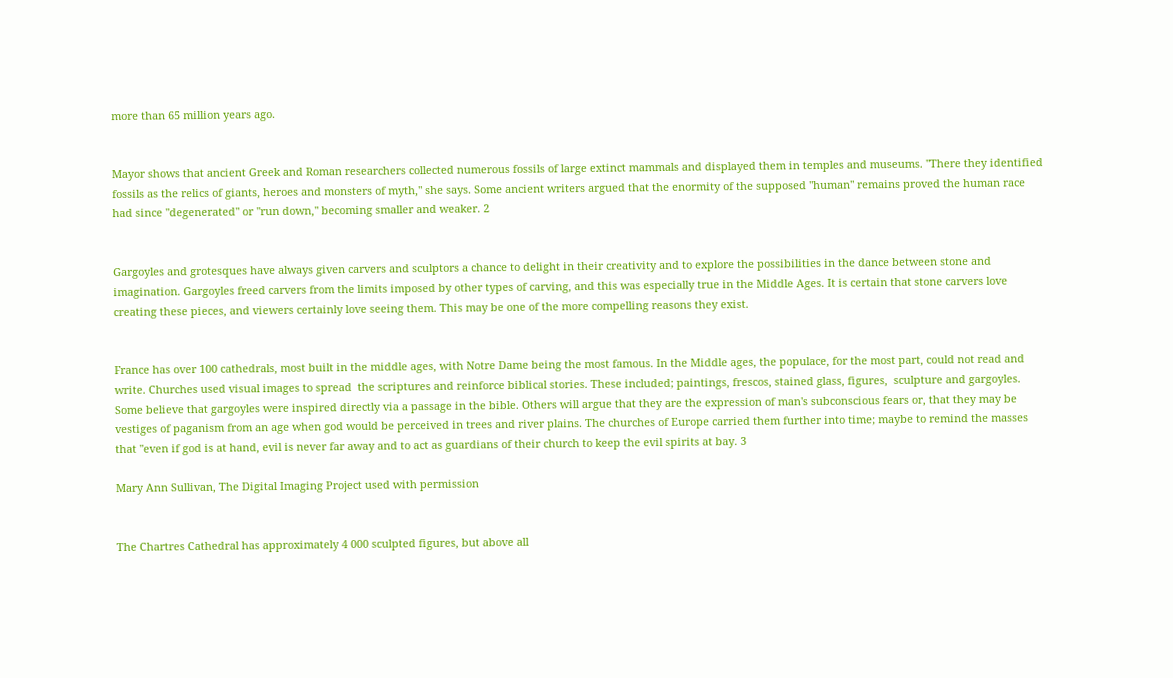more than 65 million years ago.


Mayor shows that ancient Greek and Roman researchers collected numerous fossils of large extinct mammals and displayed them in temples and museums. "There they identified fossils as the relics of giants, heroes and monsters of myth," she says. Some ancient writers argued that the enormity of the supposed "human" remains proved the human race had since "degenerated" or "run down," becoming smaller and weaker. 2


Gargoyles and grotesques have always given carvers and sculptors a chance to delight in their creativity and to explore the possibilities in the dance between stone and imagination. Gargoyles freed carvers from the limits imposed by other types of carving, and this was especially true in the Middle Ages. It is certain that stone carvers love creating these pieces, and viewers certainly love seeing them. This may be one of the more compelling reasons they exist.


France has over 100 cathedrals, most built in the middle ages, with Notre Dame being the most famous. In the Middle ages, the populace, for the most part, could not read and write. Churches used visual images to spread  the scriptures and reinforce biblical stories. These included; paintings, frescos, stained glass, figures,  sculpture and gargoyles. Some believe that gargoyles were inspired directly via a passage in the bible. Others will argue that they are the expression of man's subconscious fears or, that they may be vestiges of paganism from an age when god would be perceived in trees and river plains. The churches of Europe carried them further into time; maybe to remind the masses that "even if god is at hand, evil is never far away and to act as guardians of their church to keep the evil spirits at bay. 3

Mary Ann Sullivan, The Digital Imaging Project used with permission


The Chartres Cathedral has approximately 4 000 sculpted figures, but above all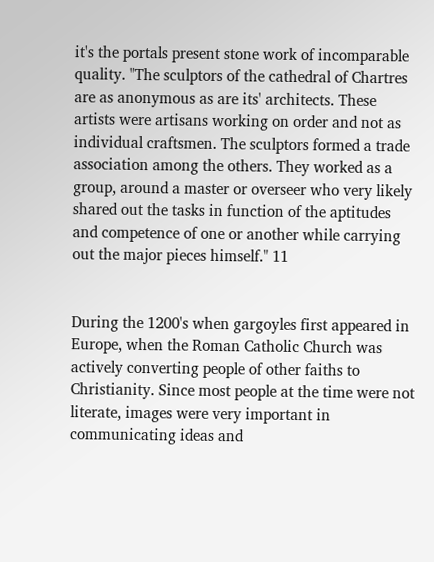it's the portals present stone work of incomparable quality. "The sculptors of the cathedral of Chartres are as anonymous as are its' architects. These artists were artisans working on order and not as individual craftsmen. The sculptors formed a trade association among the others. They worked as a group, around a master or overseer who very likely shared out the tasks in function of the aptitudes and competence of one or another while carrying out the major pieces himself." 11


During the 1200's when gargoyles first appeared in Europe, when the Roman Catholic Church was actively converting people of other faiths to Christianity. Since most people at the time were not literate, images were very important in communicating ideas and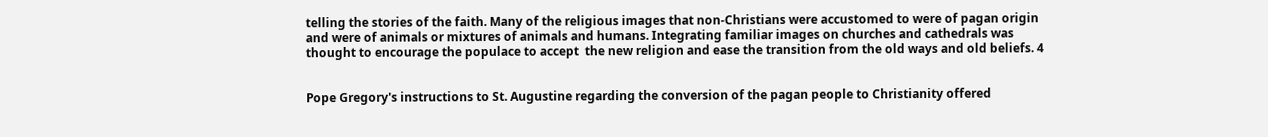telling the stories of the faith. Many of the religious images that non-Christians were accustomed to were of pagan origin and were of animals or mixtures of animals and humans. Integrating familiar images on churches and cathedrals was thought to encourage the populace to accept  the new religion and ease the transition from the old ways and old beliefs. 4


Pope Gregory's instructions to St. Augustine regarding the conversion of the pagan people to Christianity offered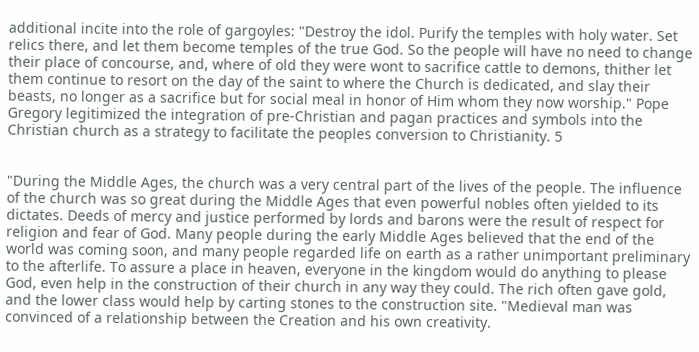additional incite into the role of gargoyles: "Destroy the idol. Purify the temples with holy water. Set relics there, and let them become temples of the true God. So the people will have no need to change their place of concourse, and, where of old they were wont to sacrifice cattle to demons, thither let them continue to resort on the day of the saint to where the Church is dedicated, and slay their beasts, no longer as a sacrifice but for social meal in honor of Him whom they now worship." Pope Gregory legitimized the integration of pre-Christian and pagan practices and symbols into the Christian church as a strategy to facilitate the peoples conversion to Christianity. 5


"During the Middle Ages, the church was a very central part of the lives of the people. The influence of the church was so great during the Middle Ages that even powerful nobles often yielded to its dictates. Deeds of mercy and justice performed by lords and barons were the result of respect for religion and fear of God. Many people during the early Middle Ages believed that the end of the world was coming soon, and many people regarded life on earth as a rather unimportant preliminary to the afterlife. To assure a place in heaven, everyone in the kingdom would do anything to please God, even help in the construction of their church in any way they could. The rich often gave gold, and the lower class would help by carting stones to the construction site. "Medieval man was convinced of a relationship between the Creation and his own creativity.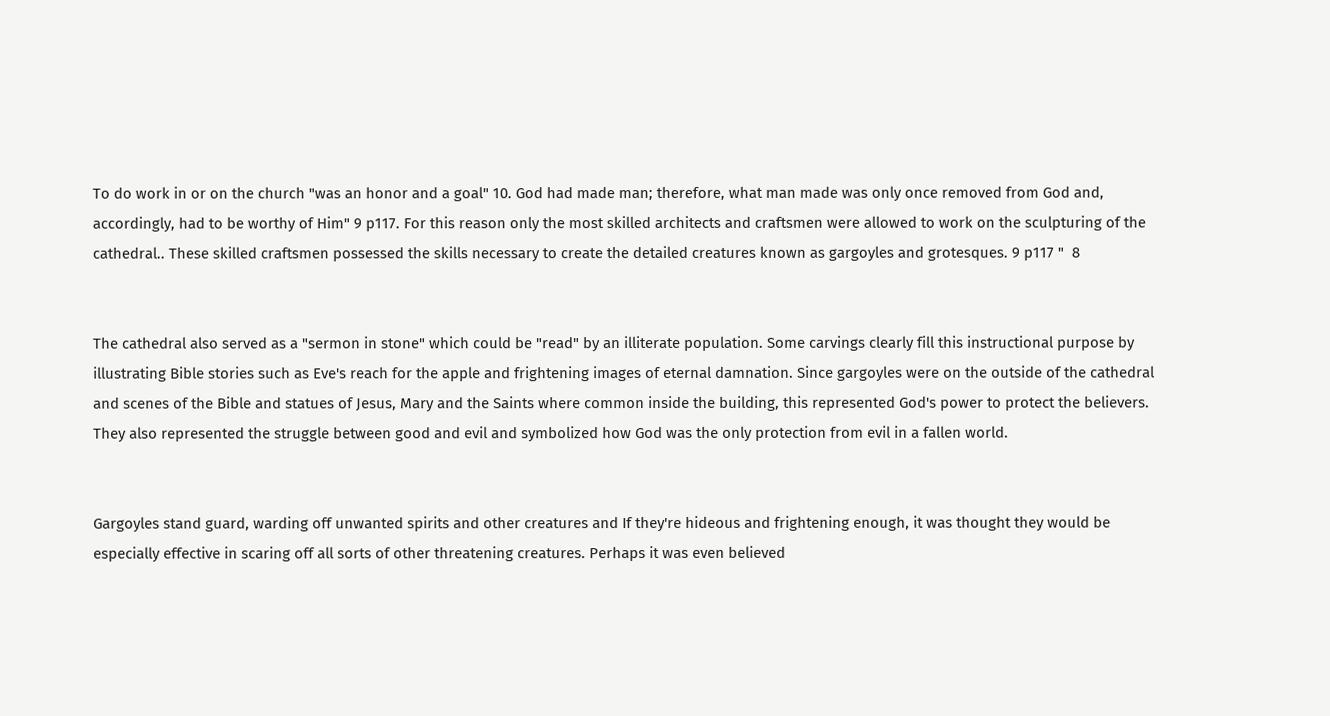To do work in or on the church "was an honor and a goal" 10. God had made man; therefore, what man made was only once removed from God and, accordingly, had to be worthy of Him" 9 p117. For this reason only the most skilled architects and craftsmen were allowed to work on the sculpturing of the cathedral.. These skilled craftsmen possessed the skills necessary to create the detailed creatures known as gargoyles and grotesques. 9 p117 "  8


The cathedral also served as a "sermon in stone" which could be "read" by an illiterate population. Some carvings clearly fill this instructional purpose by illustrating Bible stories such as Eve's reach for the apple and frightening images of eternal damnation. Since gargoyles were on the outside of the cathedral and scenes of the Bible and statues of Jesus, Mary and the Saints where common inside the building, this represented God's power to protect the believers. They also represented the struggle between good and evil and symbolized how God was the only protection from evil in a fallen world.


Gargoyles stand guard, warding off unwanted spirits and other creatures and If they're hideous and frightening enough, it was thought they would be especially effective in scaring off all sorts of other threatening creatures. Perhaps it was even believed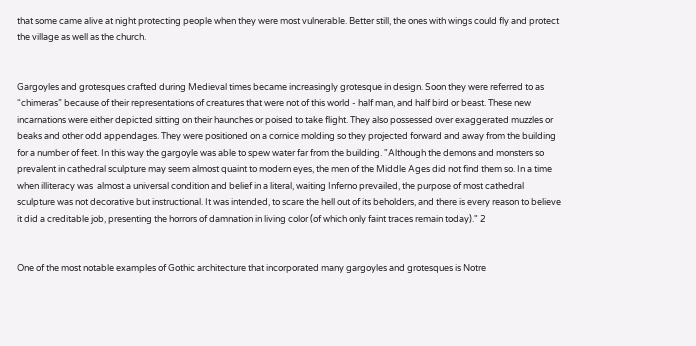that some came alive at night protecting people when they were most vulnerable. Better still, the ones with wings could fly and protect the village as well as the church.


Gargoyles and grotesques crafted during Medieval times became increasingly grotesque in design. Soon they were referred to as “chimeras” because of their representations of creatures that were not of this world - half man, and half bird or beast. These new incarnations were either depicted sitting on their haunches or poised to take flight. They also possessed over exaggerated muzzles or beaks and other odd appendages. They were positioned on a cornice molding so they projected forward and away from the building for a number of feet. In this way the gargoyle was able to spew water far from the building. "Although the demons and monsters so prevalent in cathedral sculpture may seem almost quaint to modern eyes, the men of the Middle Ages did not find them so. In a time when illiteracy was  almost a universal condition and belief in a literal, waiting Inferno prevailed, the purpose of most cathedral sculpture was not decorative but instructional. It was intended, to scare the hell out of its beholders, and there is every reason to believe it did a creditable job, presenting the horrors of damnation in living color (of which only faint traces remain today)." 2


One of the most notable examples of Gothic architecture that incorporated many gargoyles and grotesques is Notre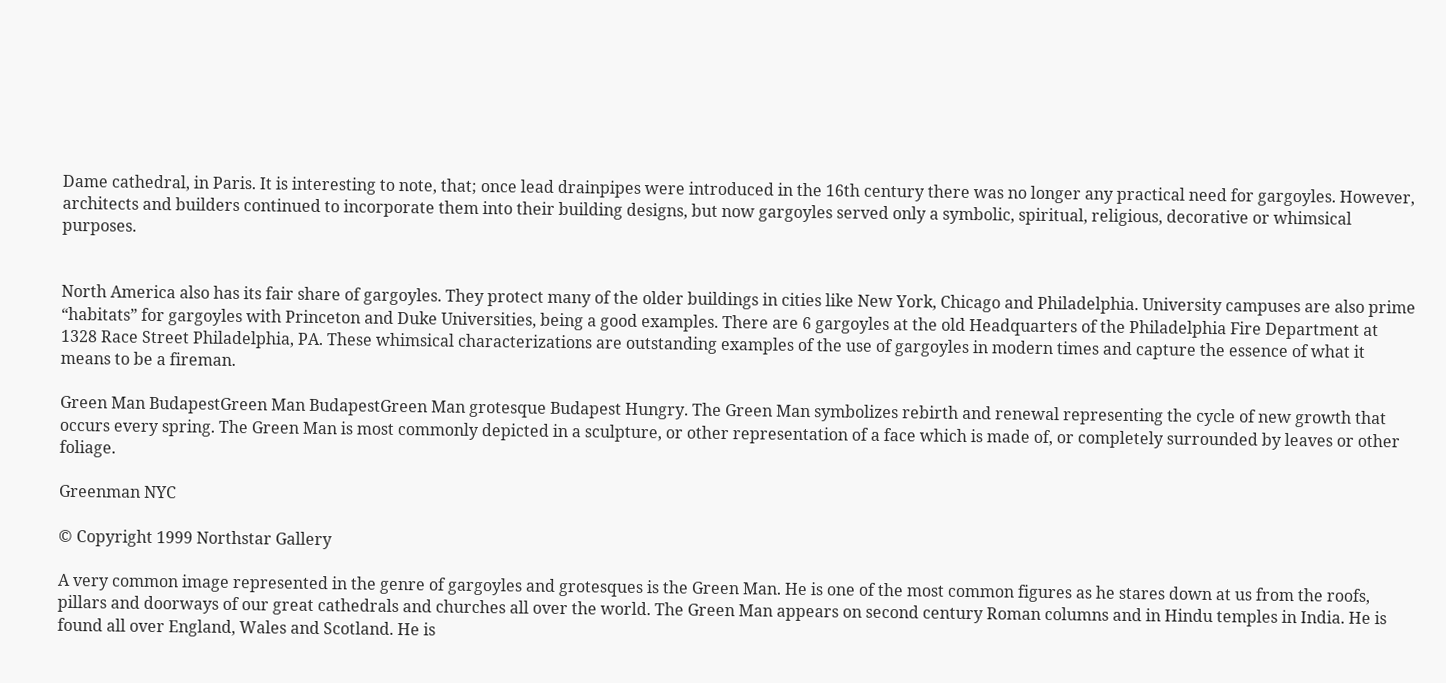Dame cathedral, in Paris. It is interesting to note, that; once lead drainpipes were introduced in the 16th century there was no longer any practical need for gargoyles. However, architects and builders continued to incorporate them into their building designs, but now gargoyles served only a symbolic, spiritual, religious, decorative or whimsical purposes.


North America also has its fair share of gargoyles. They protect many of the older buildings in cities like New York, Chicago and Philadelphia. University campuses are also prime “habitats” for gargoyles with Princeton and Duke Universities, being a good examples. There are 6 gargoyles at the old Headquarters of the Philadelphia Fire Department at 1328 Race Street Philadelphia, PA. These whimsical characterizations are outstanding examples of the use of gargoyles in modern times and capture the essence of what it means to be a fireman.

Green Man BudapestGreen Man BudapestGreen Man grotesque Budapest Hungry. The Green Man symbolizes rebirth and renewal representing the cycle of new growth that occurs every spring. The Green Man is most commonly depicted in a sculpture, or other representation of a face which is made of, or completely surrounded by leaves or other foliage.

Greenman NYC

© Copyright 1999 Northstar Gallery

A very common image represented in the genre of gargoyles and grotesques is the Green Man. He is one of the most common figures as he stares down at us from the roofs, pillars and doorways of our great cathedrals and churches all over the world. The Green Man appears on second century Roman columns and in Hindu temples in India. He is found all over England, Wales and Scotland. He is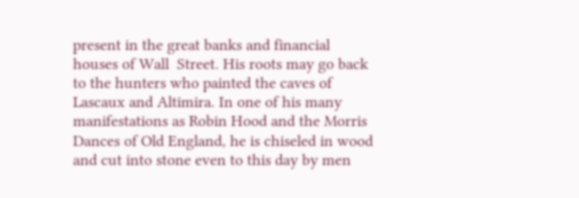present in the great banks and financial houses of Wall  Street. His roots may go back to the hunters who painted the caves of Lascaux and Altimira. In one of his many manifestations as Robin Hood and the Morris Dances of Old England, he is chiseled in wood and cut into stone even to this day by men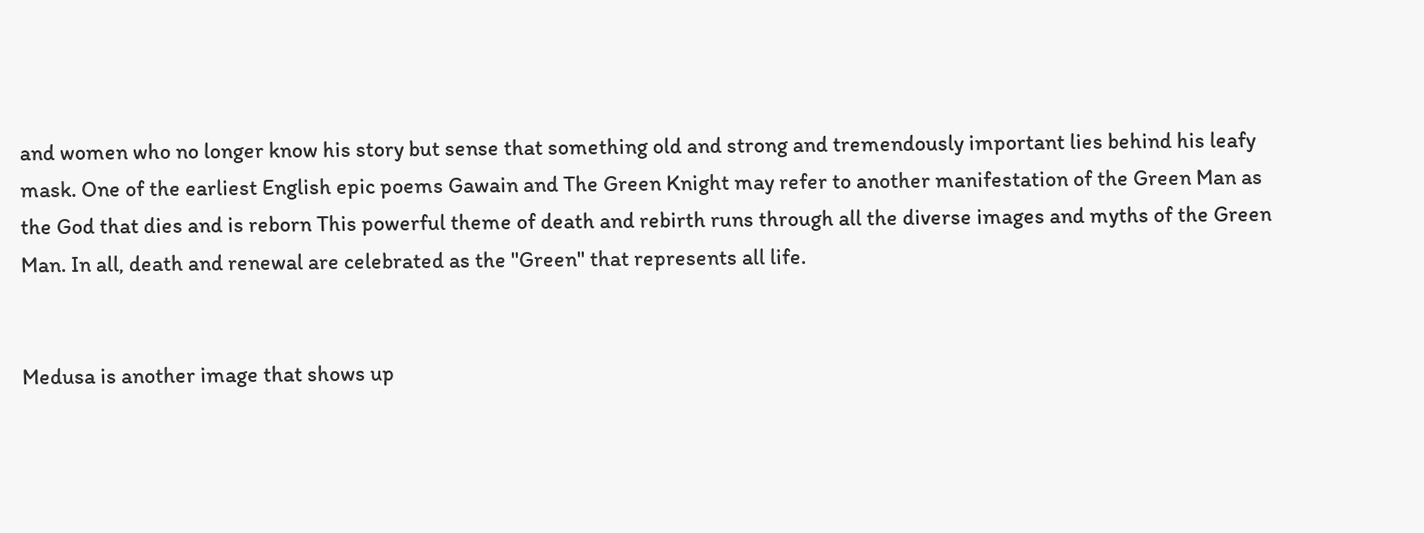and women who no longer know his story but sense that something old and strong and tremendously important lies behind his leafy mask. One of the earliest English epic poems Gawain and The Green Knight may refer to another manifestation of the Green Man as the God that dies and is reborn This powerful theme of death and rebirth runs through all the diverse images and myths of the Green Man. In all, death and renewal are celebrated as the "Green" that represents all life.


Medusa is another image that shows up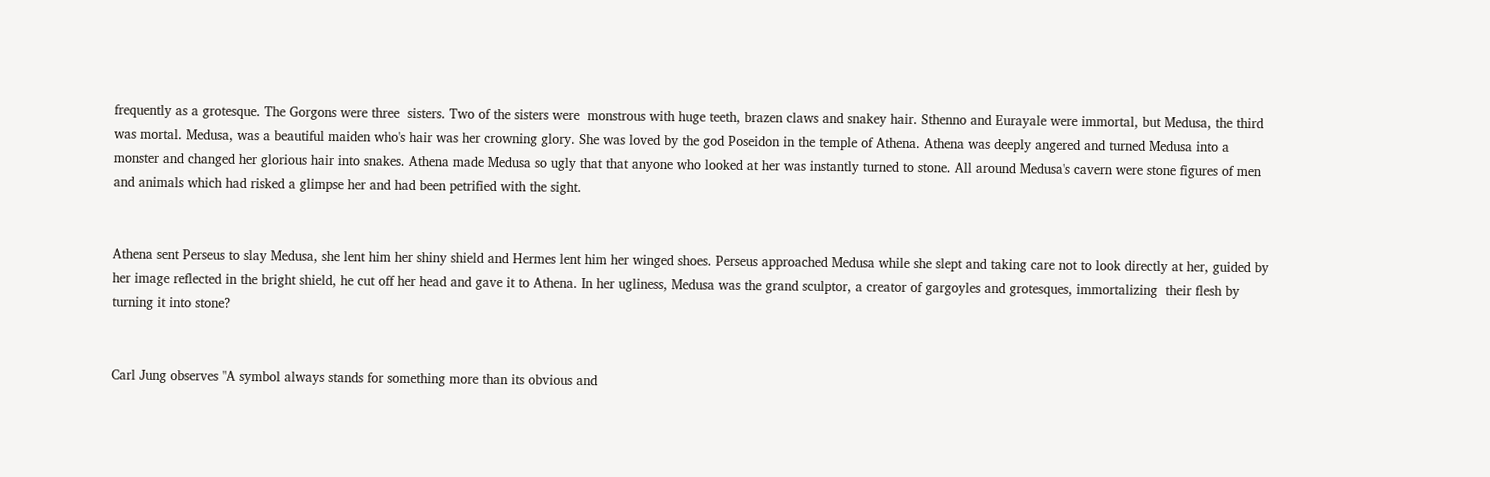frequently as a grotesque. The Gorgons were three  sisters. Two of the sisters were  monstrous with huge teeth, brazen claws and snakey hair. Sthenno and Eurayale were immortal, but Medusa, the third was mortal. Medusa, was a beautiful maiden who's hair was her crowning glory. She was loved by the god Poseidon in the temple of Athena. Athena was deeply angered and turned Medusa into a monster and changed her glorious hair into snakes. Athena made Medusa so ugly that that anyone who looked at her was instantly turned to stone. All around Medusa's cavern were stone figures of men and animals which had risked a glimpse her and had been petrified with the sight.


Athena sent Perseus to slay Medusa, she lent him her shiny shield and Hermes lent him her winged shoes. Perseus approached Medusa while she slept and taking care not to look directly at her, guided by her image reflected in the bright shield, he cut off her head and gave it to Athena. In her ugliness, Medusa was the grand sculptor, a creator of gargoyles and grotesques, immortalizing  their flesh by turning it into stone?


Carl Jung observes "A symbol always stands for something more than its obvious and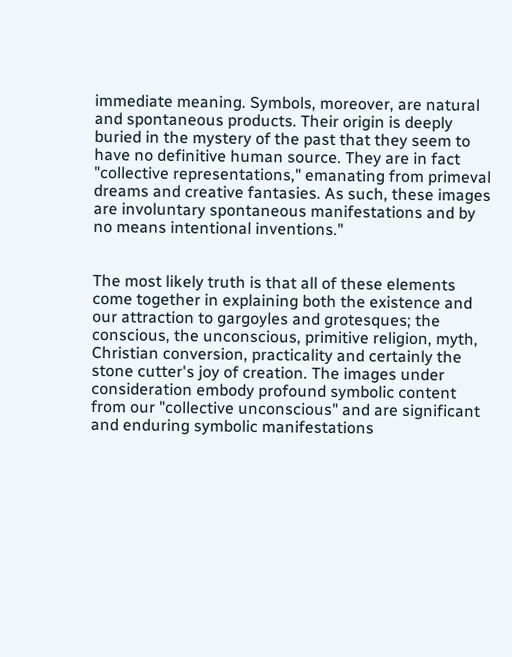immediate meaning. Symbols, moreover, are natural and spontaneous products. Their origin is deeply buried in the mystery of the past that they seem to have no definitive human source. They are in fact "collective representations," emanating from primeval dreams and creative fantasies. As such, these images are involuntary spontaneous manifestations and by no means intentional inventions."


The most likely truth is that all of these elements come together in explaining both the existence and our attraction to gargoyles and grotesques; the conscious, the unconscious, primitive religion, myth, Christian conversion, practicality and certainly the stone cutter's joy of creation. The images under consideration embody profound symbolic content from our "collective unconscious" and are significant and enduring symbolic manifestations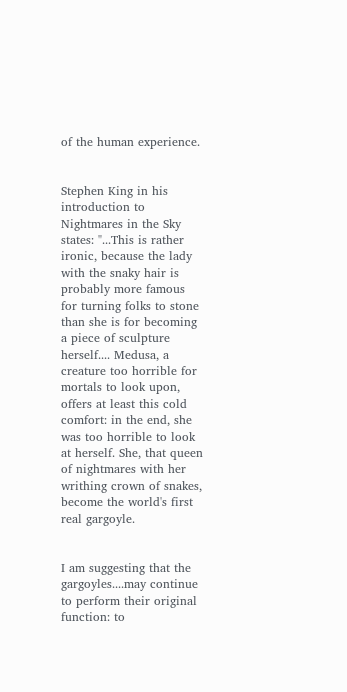of the human experience.


Stephen King in his introduction to Nightmares in the Sky states: "...This is rather ironic, because the lady with the snaky hair is probably more famous for turning folks to stone than she is for becoming a piece of sculpture herself.... Medusa, a creature too horrible for mortals to look upon, offers at least this cold comfort: in the end, she was too horrible to look at herself. She, that queen of nightmares with her writhing crown of snakes, become the world's first real gargoyle.


I am suggesting that the gargoyles....may continue to perform their original function: to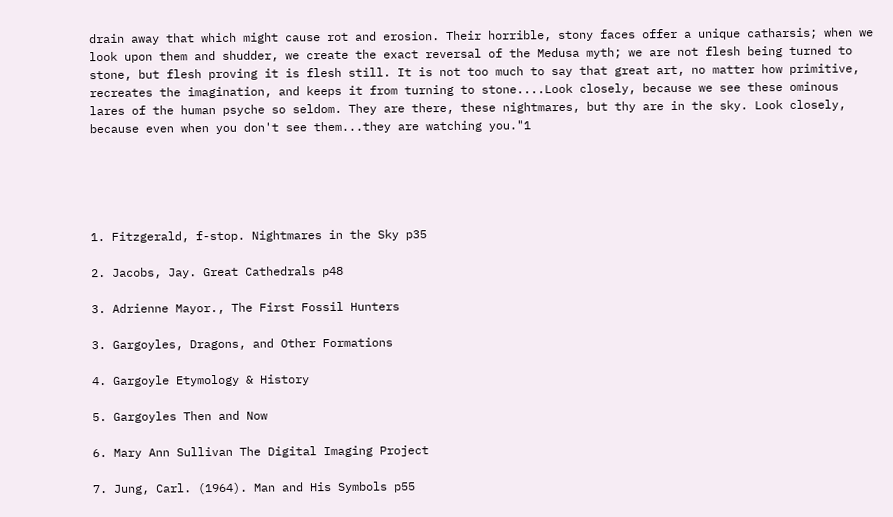drain away that which might cause rot and erosion. Their horrible, stony faces offer a unique catharsis; when we look upon them and shudder, we create the exact reversal of the Medusa myth; we are not flesh being turned to stone, but flesh proving it is flesh still. It is not too much to say that great art, no matter how primitive, recreates the imagination, and keeps it from turning to stone....Look closely, because we see these ominous lares of the human psyche so seldom. They are there, these nightmares, but thy are in the sky. Look closely, because even when you don't see them...they are watching you."1





1. Fitzgerald, f-stop. Nightmares in the Sky p35

2. Jacobs, Jay. Great Cathedrals p48

3. Adrienne Mayor., The First Fossil Hunters

3. Gargoyles, Dragons, and Other Formations

4. Gargoyle Etymology & History

5. Gargoyles Then and Now

6. Mary Ann Sullivan The Digital Imaging Project

7. Jung, Carl. (1964). Man and His Symbols p55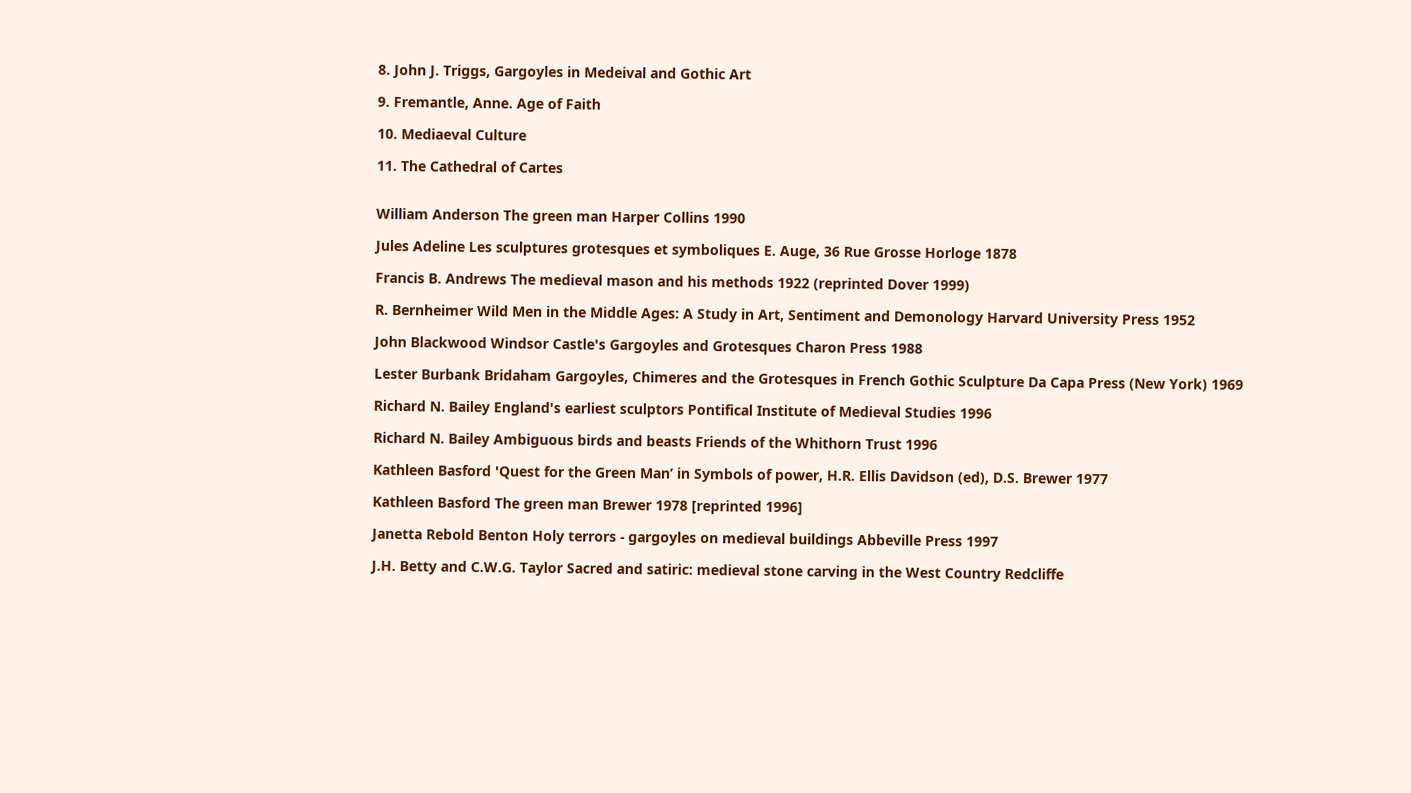8. John J. Triggs, Gargoyles in Medeival and Gothic Art

9. Fremantle, Anne. Age of Faith

10. Mediaeval Culture

11. The Cathedral of Cartes


William Anderson The green man Harper Collins 1990

Jules Adeline Les sculptures grotesques et symboliques E. Auge, 36 Rue Grosse Horloge 1878

Francis B. Andrews The medieval mason and his methods 1922 (reprinted Dover 1999)

R. Bernheimer Wild Men in the Middle Ages: A Study in Art, Sentiment and Demonology Harvard University Press 1952

John Blackwood Windsor Castle's Gargoyles and Grotesques Charon Press 1988

Lester Burbank Bridaham Gargoyles, Chimeres and the Grotesques in French Gothic Sculpture Da Capa Press (New York) 1969

Richard N. Bailey England's earliest sculptors Pontifical Institute of Medieval Studies 1996

Richard N. Bailey Ambiguous birds and beasts Friends of the Whithorn Trust 1996

Kathleen Basford 'Quest for the Green Man’ in Symbols of power, H.R. Ellis Davidson (ed), D.S. Brewer 1977

Kathleen Basford The green man Brewer 1978 [reprinted 1996]

Janetta Rebold Benton Holy terrors - gargoyles on medieval buildings Abbeville Press 1997

J.H. Betty and C.W.G. Taylor Sacred and satiric: medieval stone carving in the West Country Redcliffe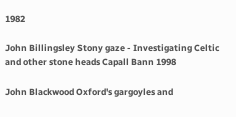1982

John Billingsley Stony gaze - Investigating Celtic and other stone heads Capall Bann 1998

John Blackwood Oxford's gargoyles and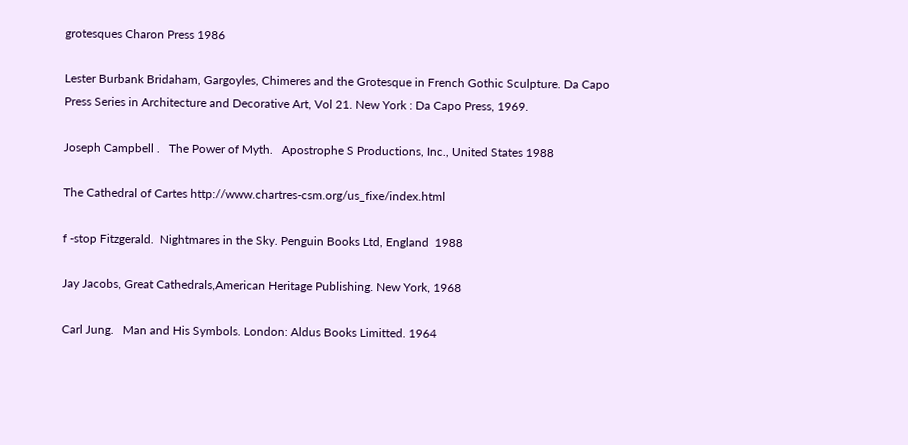grotesques Charon Press 1986

Lester Burbank Bridaham, Gargoyles, Chimeres and the Grotesque in French Gothic Sculpture. Da Capo Press Series in Architecture and Decorative Art, Vol 21. New York : Da Capo Press, 1969.

Joseph Campbell .   The Power of Myth.   Apostrophe S Productions, Inc., United States 1988

The Cathedral of Cartes http://www.chartres-csm.org/us_fixe/index.html

f -stop Fitzgerald.  Nightmares in the Sky. Penguin Books Ltd, England  1988

Jay Jacobs, Great Cathedrals,American Heritage Publishing. New York, 1968

Carl Jung.   Man and His Symbols. London: Aldus Books Limitted. 1964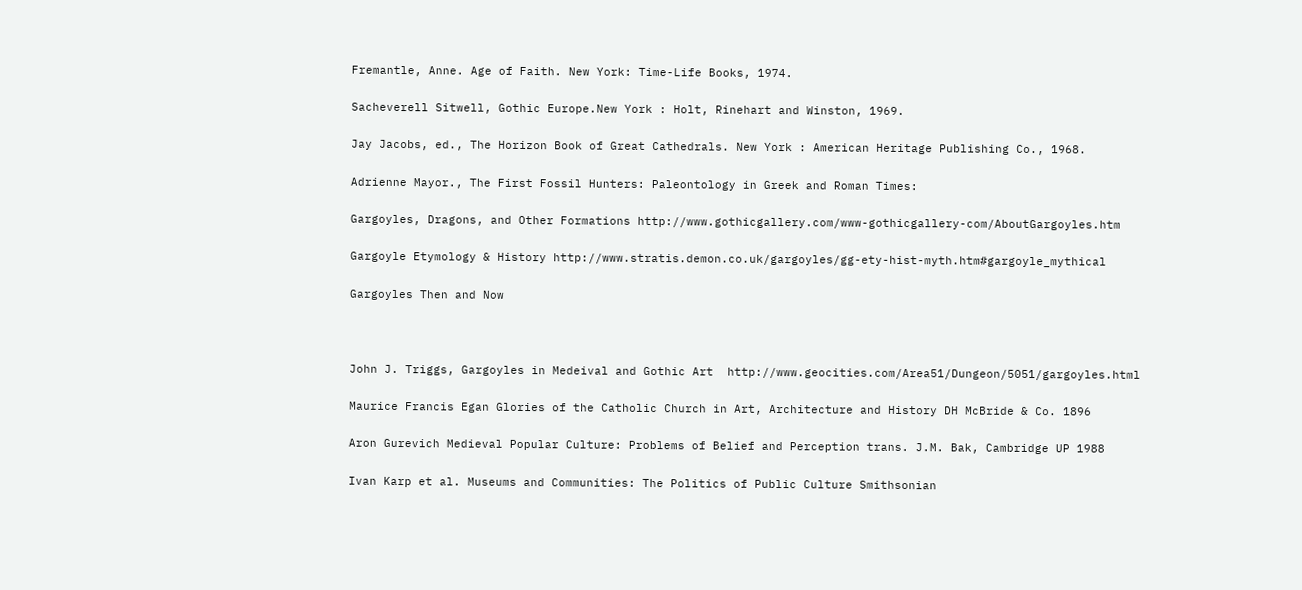Fremantle, Anne. Age of Faith. New York: Time-Life Books, 1974.

Sacheverell Sitwell, Gothic Europe.New York : Holt, Rinehart and Winston, 1969.

Jay Jacobs, ed., The Horizon Book of Great Cathedrals. New York : American Heritage Publishing Co., 1968.

Adrienne Mayor., The First Fossil Hunters: Paleontology in Greek and Roman Times:

Gargoyles, Dragons, and Other Formations http://www.gothicgallery.com/www-gothicgallery-com/AboutGargoyles.htm

Gargoyle Etymology & History http://www.stratis.demon.co.uk/gargoyles/gg-ety-hist-myth.htm#gargoyle_mythical

Gargoyles Then and Now



John J. Triggs, Gargoyles in Medeival and Gothic Art  http://www.geocities.com/Area51/Dungeon/5051/gargoyles.html

Maurice Francis Egan Glories of the Catholic Church in Art, Architecture and History DH McBride & Co. 1896

Aron Gurevich Medieval Popular Culture: Problems of Belief and Perception trans. J.M. Bak, Cambridge UP 1988

Ivan Karp et al. Museums and Communities: The Politics of Public Culture Smithsonian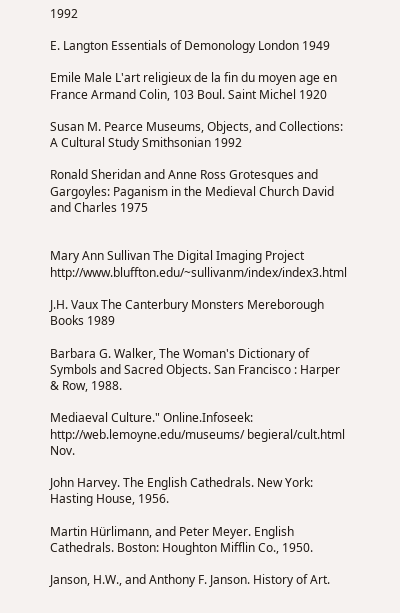1992

E. Langton Essentials of Demonology London 1949

Emile Male L'art religieux de la fin du moyen age en France Armand Colin, 103 Boul. Saint Michel 1920

Susan M. Pearce Museums, Objects, and Collections: A Cultural Study Smithsonian 1992

Ronald Sheridan and Anne Ross Grotesques and Gargoyles: Paganism in the Medieval Church David and Charles 1975


Mary Ann Sullivan The Digital Imaging Project  http://www.bluffton.edu/~sullivanm/index/index3.html

J.H. Vaux The Canterbury Monsters Mereborough Books 1989

Barbara G. Walker, The Woman's Dictionary of Symbols and Sacred Objects. San Francisco : Harper & Row, 1988.

Mediaeval Culture." Online.Infoseek: http://web.lemoyne.edu/museums/ begieral/cult.html Nov.

John Harvey. The English Cathedrals. New York: Hasting House, 1956.

Martin Hürlimann, and Peter Meyer. English Cathedrals. Boston: Houghton Mifflin Co., 1950.

Janson, H.W., and Anthony F. Janson. History of Art.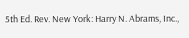5th Ed. Rev. New York: Harry N. Abrams, Inc.,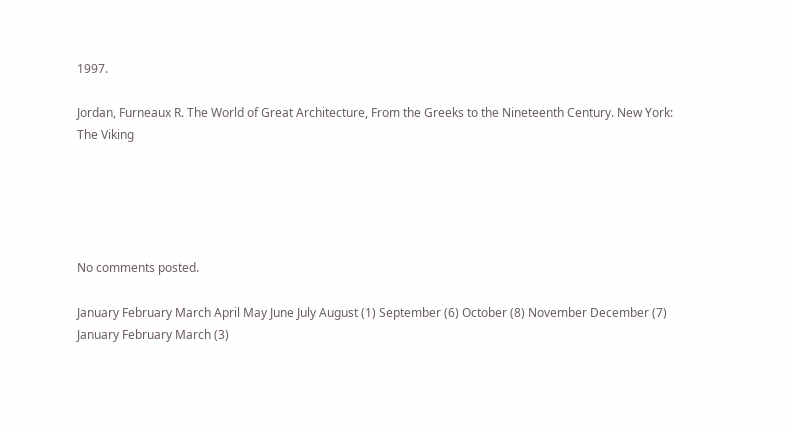1997.

Jordan, Furneaux R. The World of Great Architecture, From the Greeks to the Nineteenth Century. New York: The Viking





No comments posted.

January February March April May June July August (1) September (6) October (8) November December (7)
January February March (3)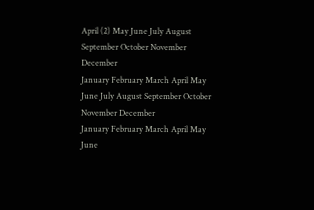April (2) May June July August September October November December
January February March April May June July August September October November December
January February March April May June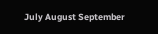July August September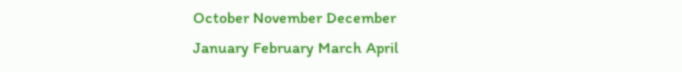October November December
January February March April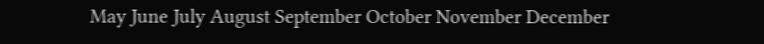May June July August September October November December